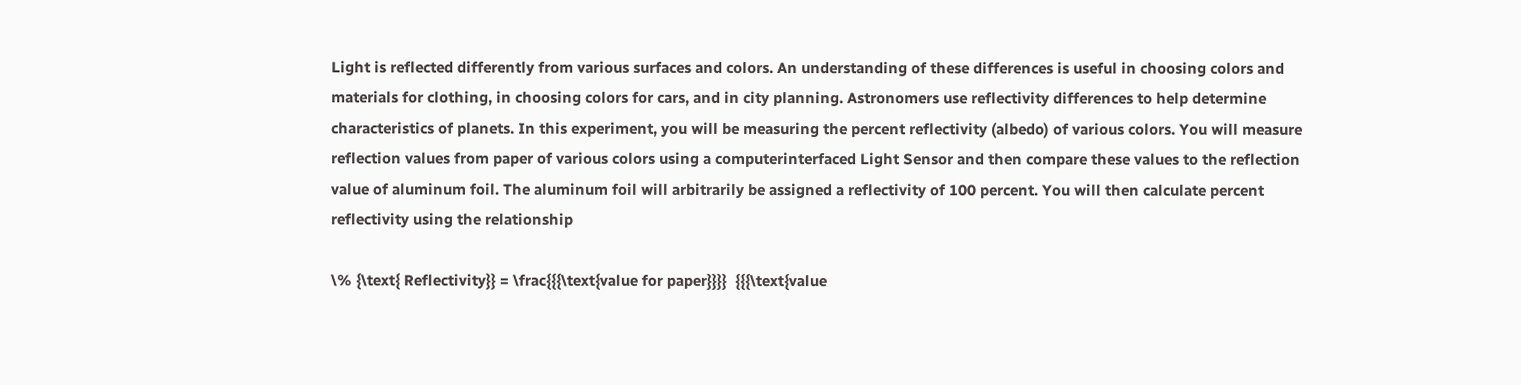Light is reflected differently from various surfaces and colors. An understanding of these differences is useful in choosing colors and materials for clothing, in choosing colors for cars, and in city planning. Astronomers use reflectivity differences to help determine characteristics of planets. In this experiment, you will be measuring the percent reflectivity (albedo) of various colors. You will measure reflection values from paper of various colors using a computerinterfaced Light Sensor and then compare these values to the reflection value of aluminum foil. The aluminum foil will arbitrarily be assigned a reflectivity of 100 percent. You will then calculate percent reflectivity using the relationship

\% {\text{ Reflectivity}} = \frac{{{\text{value for paper}}}}  {{{\text{value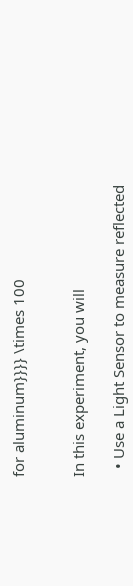for aluminum}}}} \times 100


In this experiment, you will

  • Use a Light Sensor to measure reflected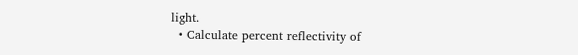light.
  • Calculate percent reflectivity of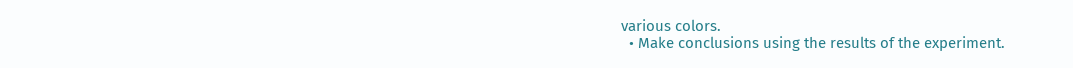various colors.
  • Make conclusions using the results of the experiment.